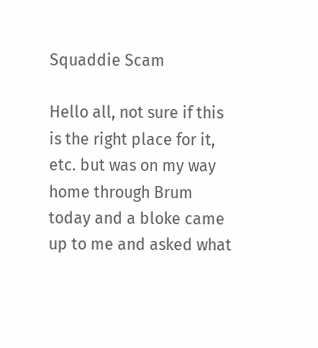Squaddie Scam

Hello all, not sure if this is the right place for it, etc. but was on my way home through Brum today and a bloke came up to me and asked what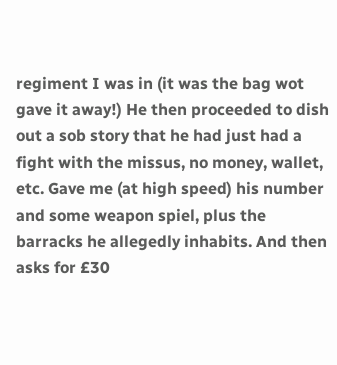regiment I was in (it was the bag wot gave it away!) He then proceeded to dish out a sob story that he had just had a fight with the missus, no money, wallet, etc. Gave me (at high speed) his number and some weapon spiel, plus the barracks he allegedly inhabits. And then asks for £30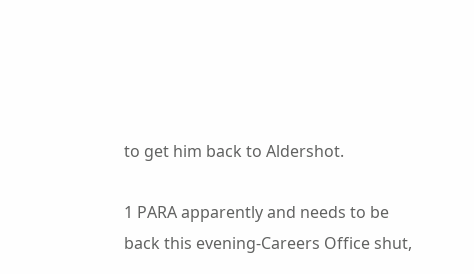to get him back to Aldershot.

1 PARA apparently and needs to be back this evening-Careers Office shut,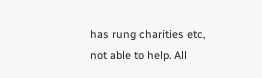has rung charities etc, not able to help. All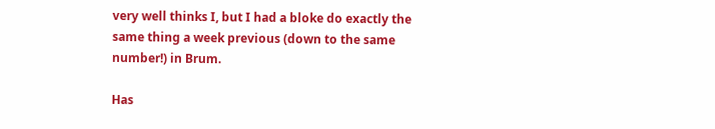very well thinks I, but I had a bloke do exactly the same thing a week previous (down to the same number!) in Brum.

Has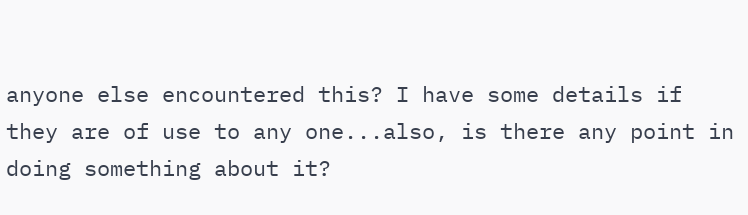anyone else encountered this? I have some details if they are of use to any one...also, is there any point in doing something about it?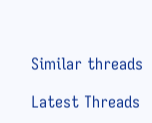Similar threads

Latest Threads